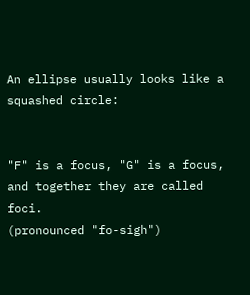An ellipse usually looks like a squashed circle:


"F" is a focus, "G" is a focus,
and together they are called foci.
(pronounced "fo-sigh")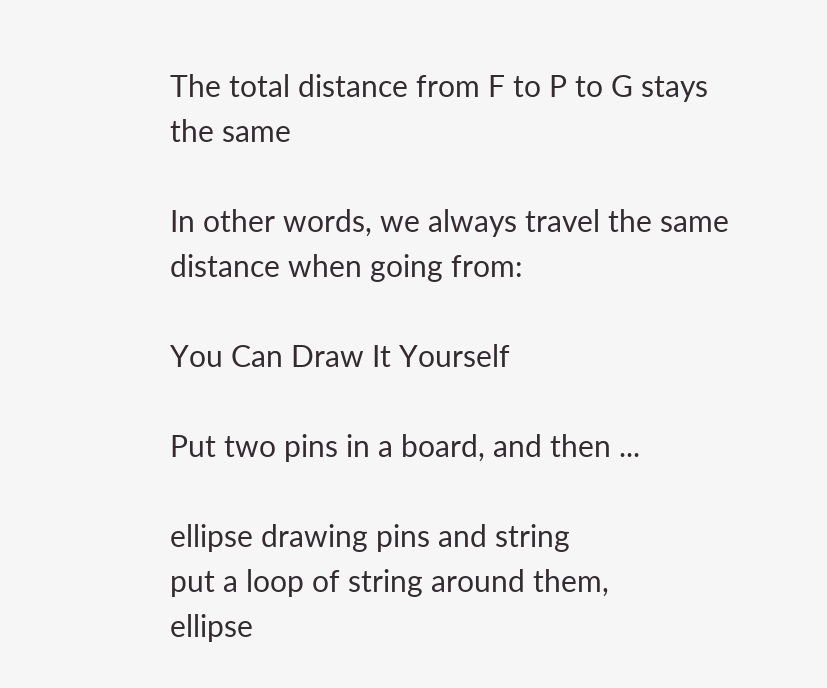The total distance from F to P to G stays the same

In other words, we always travel the same distance when going from:

You Can Draw It Yourself

Put two pins in a board, and then ...

ellipse drawing pins and string
put a loop of string around them,
ellipse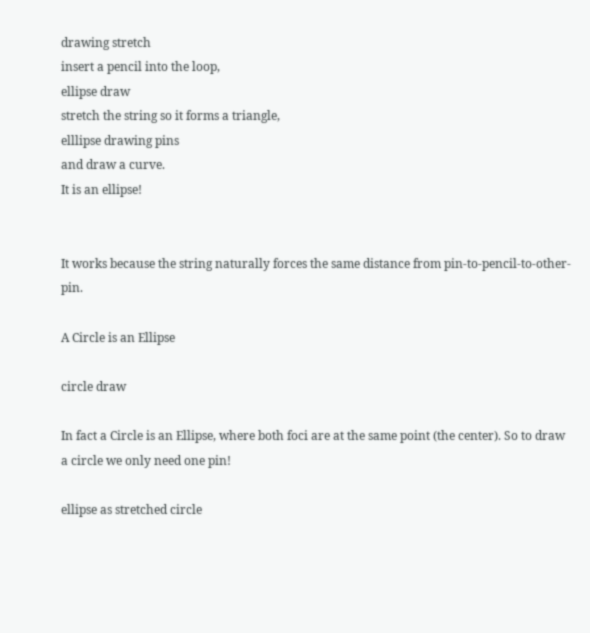drawing stretch
insert a pencil into the loop,
ellipse draw
stretch the string so it forms a triangle,
elllipse drawing pins
and draw a curve.
It is an ellipse!


It works because the string naturally forces the same distance from pin-to-pencil-to-other-pin.

A Circle is an Ellipse

circle draw

In fact a Circle is an Ellipse, where both foci are at the same point (the center). So to draw a circle we only need one pin!

ellipse as stretched circle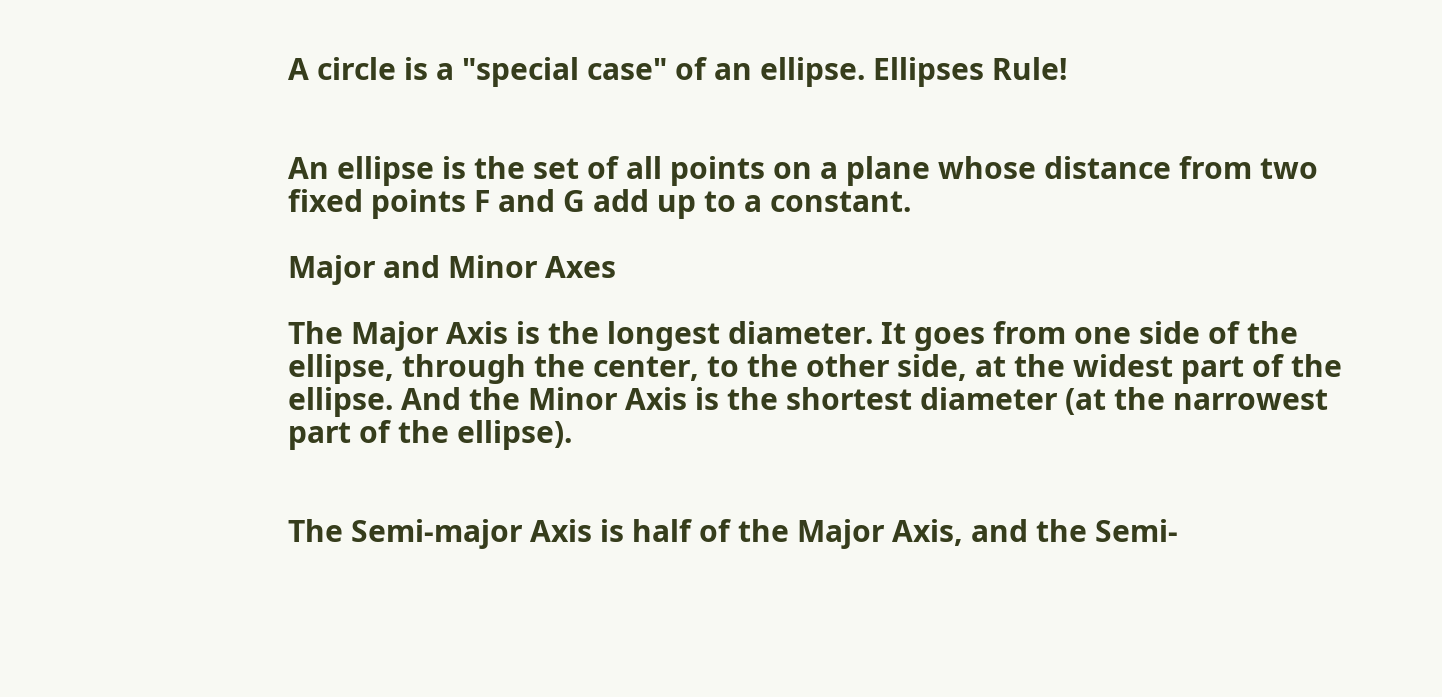A circle is a "special case" of an ellipse. Ellipses Rule!


An ellipse is the set of all points on a plane whose distance from two fixed points F and G add up to a constant.

Major and Minor Axes

The Major Axis is the longest diameter. It goes from one side of the ellipse, through the center, to the other side, at the widest part of the ellipse. And the Minor Axis is the shortest diameter (at the narrowest part of the ellipse).


The Semi-major Axis is half of the Major Axis, and the Semi-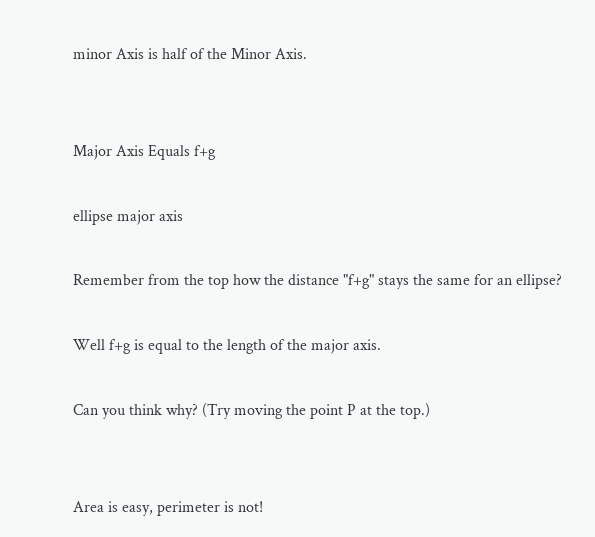minor Axis is half of the Minor Axis.


Major Axis Equals f+g

ellipse major axis

Remember from the top how the distance "f+g" stays the same for an ellipse?

Well f+g is equal to the length of the major axis.

Can you think why? (Try moving the point P at the top.)


Area is easy, perimeter is not!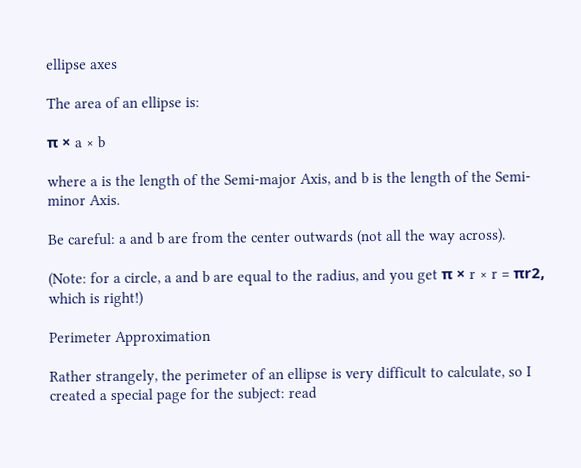ellipse axes

The area of an ellipse is:

π × a × b

where a is the length of the Semi-major Axis, and b is the length of the Semi-minor Axis.

Be careful: a and b are from the center outwards (not all the way across).

(Note: for a circle, a and b are equal to the radius, and you get π × r × r = πr2, which is right!)

Perimeter Approximation

Rather strangely, the perimeter of an ellipse is very difficult to calculate, so I created a special page for the subject: read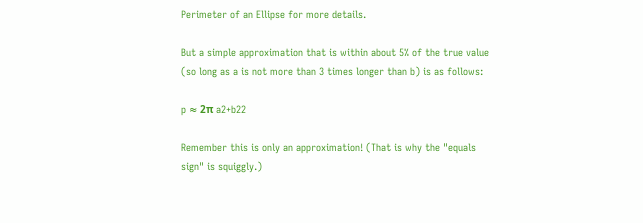Perimeter of an Ellipse for more details.

But a simple approximation that is within about 5% of the true value (so long as a is not more than 3 times longer than b) is as follows:

p ≈ 2π a2+b22

Remember this is only an approximation! (That is why the "equals sign" is squiggly.)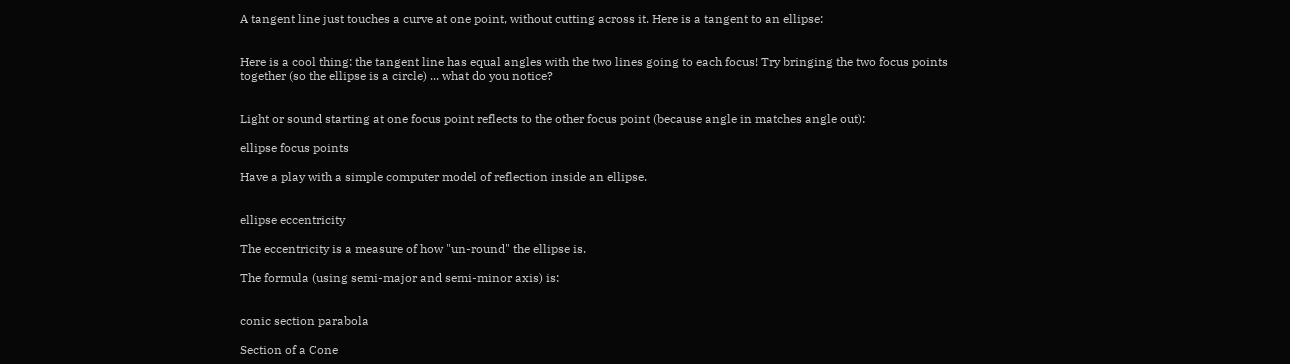A tangent line just touches a curve at one point, without cutting across it. Here is a tangent to an ellipse:


Here is a cool thing: the tangent line has equal angles with the two lines going to each focus! Try bringing the two focus points together (so the ellipse is a circle) ... what do you notice?


Light or sound starting at one focus point reflects to the other focus point (because angle in matches angle out):

ellipse focus points

Have a play with a simple computer model of reflection inside an ellipse.


ellipse eccentricity

The eccentricity is a measure of how "un-round" the ellipse is.

The formula (using semi-major and semi-minor axis) is:


conic section parabola

Section of a Cone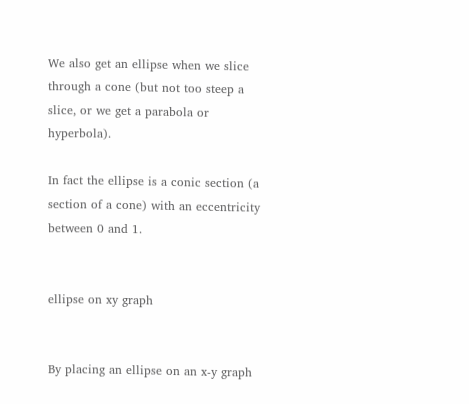We also get an ellipse when we slice through a cone (but not too steep a slice, or we get a parabola or hyperbola).

In fact the ellipse is a conic section (a section of a cone) with an eccentricity between 0 and 1.


ellipse on xy graph


By placing an ellipse on an x-y graph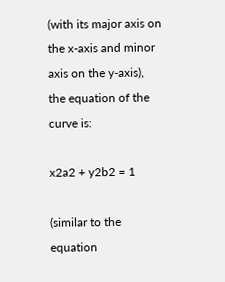(with its major axis on the x-axis and minor axis on the y-axis), the equation of the curve is:

x2a2 + y2b2 = 1

(similar to the equation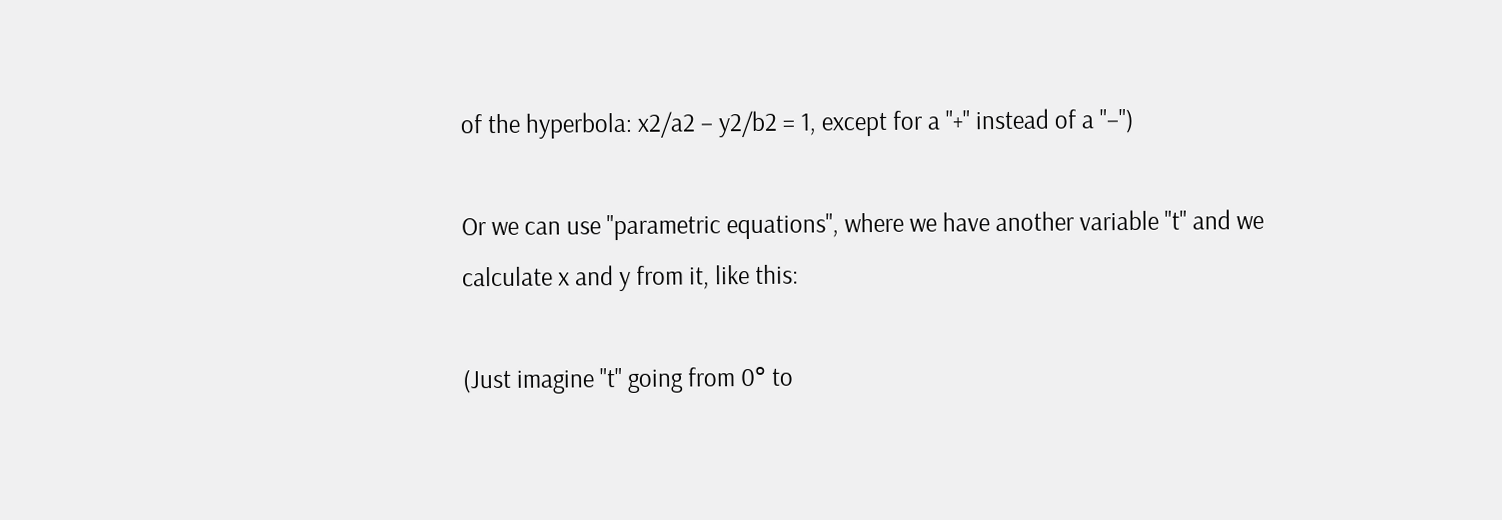of the hyperbola: x2/a2 − y2/b2 = 1, except for a "+" instead of a "−")

Or we can use "parametric equations", where we have another variable "t" and we calculate x and y from it, like this:

(Just imagine "t" going from 0° to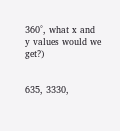360°, what x and y values would we get?)


635, 3330,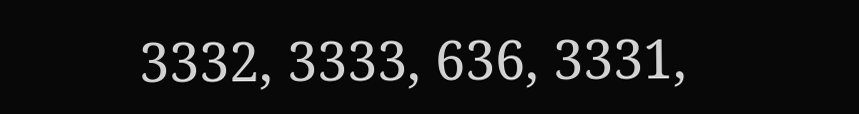3332, 3333, 636, 3331,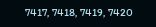7417, 7418, 7419, 7420